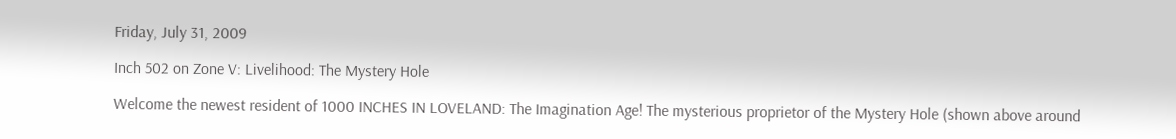Friday, July 31, 2009

Inch 502 on Zone V: Livelihood: The Mystery Hole

Welcome the newest resident of 1000 INCHES IN LOVELAND: The Imagination Age! The mysterious proprietor of the Mystery Hole (shown above around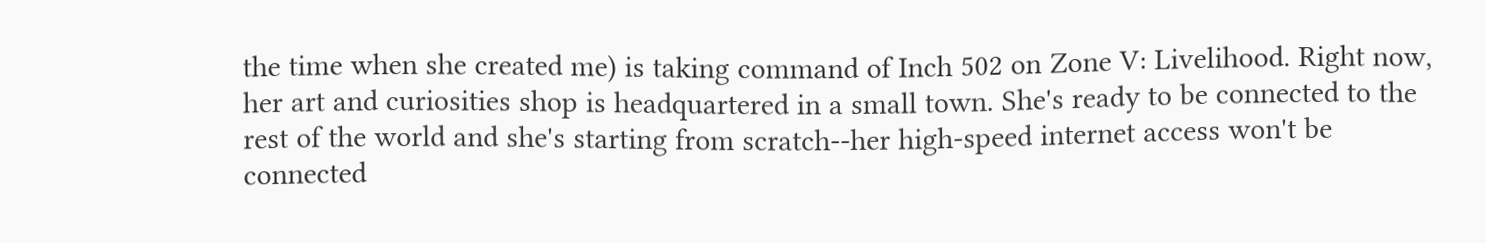the time when she created me) is taking command of Inch 502 on Zone V: Livelihood. Right now, her art and curiosities shop is headquartered in a small town. She's ready to be connected to the rest of the world and she's starting from scratch--her high-speed internet access won't be connected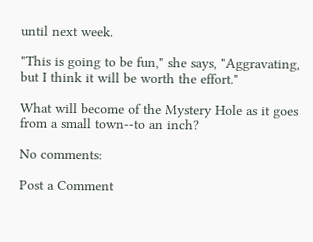until next week.

"This is going to be fun," she says, "Aggravating, but I think it will be worth the effort."

What will become of the Mystery Hole as it goes from a small town--to an inch?

No comments:

Post a Comment